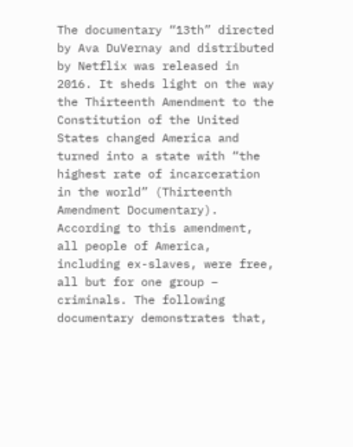The documentary “13th” directed by Ava DuVernay and distributed by Netflix was released in 2016. It sheds light on the way the Thirteenth Amendment to the Constitution of the United States changed America and turned into a state with “the highest rate of incarceration in the world” (Thirteenth Amendment Documentary). According to this amendment, all people of America, including ex-slaves, were free, all but for one group – criminals. The following documentary demonstrates that,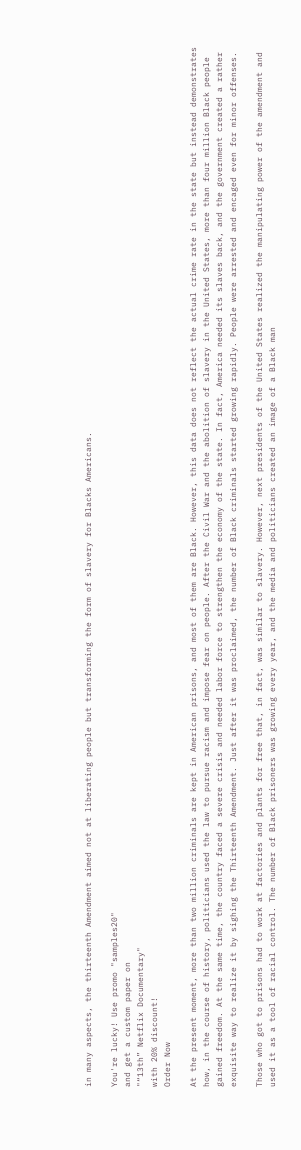in many aspects, the thirteenth Amendment aimed not at liberating people but transforming the form of slavery for Blacks Americans.

You're lucky! Use promo "samples20"
and get a custom paper on
"“13th” Netflix Documentary"
with 20% discount!
Order Now

At the present moment, more than two million criminals are kept in American prisons, and most of them are Black. However, this data does not reflect the actual crime rate in the state but instead demonstrates how, in the course of history, politicians used the law to pursue racism and impose fear on people. After the Civil War and the abolition of slavery in the United States, more than four million Black people gained freedom. At the same time, the country faced a severe crisis and needed labor force to strengthen the economy of the state. In fact, America needed its slaves back, and the government created a rather exquisite way to realize it by sighing the Thirteenth Amendment. Just after it was proclaimed, the number of Black criminals started growing rapidly. People were arrested and encaged even for minor offenses.

Those who got to prisons had to work at factories and plants for free that, in fact, was similar to slavery. However, next presidents of the United States realized the manipulating power of the amendment and used it as a tool of racial control. The number of Black prisoners was growing every year, and the media and politicians created an image of a Black man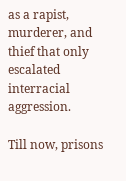as a rapist, murderer, and thief that only escalated interracial aggression.

Till now, prisons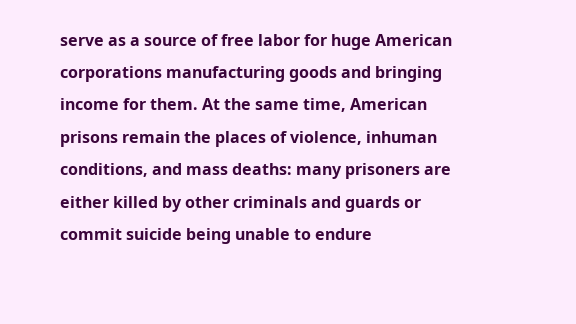serve as a source of free labor for huge American corporations manufacturing goods and bringing income for them. At the same time, American prisons remain the places of violence, inhuman conditions, and mass deaths: many prisoners are either killed by other criminals and guards or commit suicide being unable to endure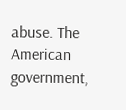abuse. The American government,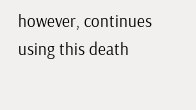however, continues using this death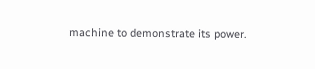machine to demonstrate its power.